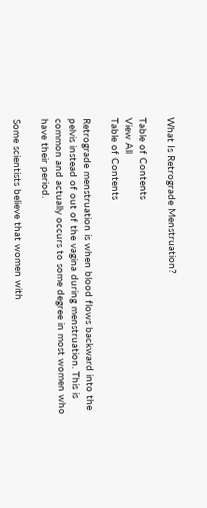What Is Retrograde Menstruation?

Table of Contents
View All
Table of Contents

Retrograde menstruation is when blood flows backward into the pelvis instead of out of the vagina during menstruation. This is common and actually occurs to some degree in most women who have their period.

Some scientists believe that women with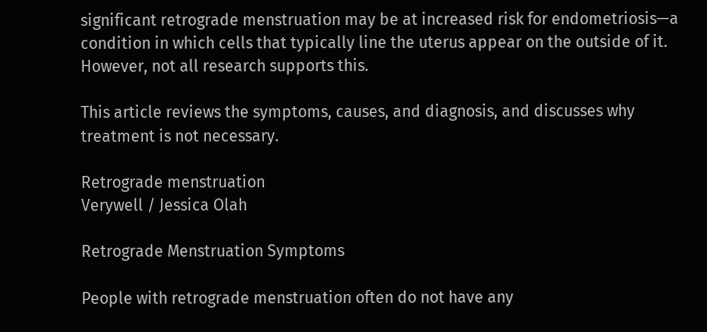significant retrograde menstruation may be at increased risk for endometriosis—a condition in which cells that typically line the uterus appear on the outside of it. However, not all research supports this.

This article reviews the symptoms, causes, and diagnosis, and discusses why treatment is not necessary.

Retrograde menstruation
Verywell / Jessica Olah

Retrograde Menstruation Symptoms

People with retrograde menstruation often do not have any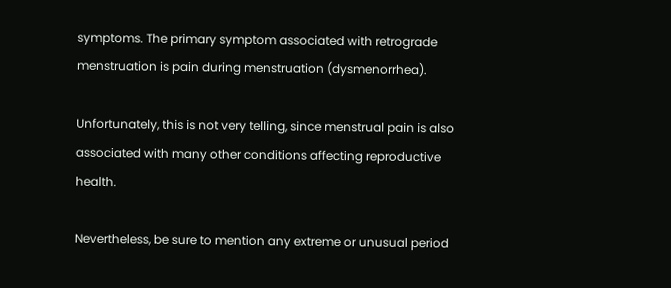symptoms. The primary symptom associated with retrograde menstruation is pain during menstruation (dysmenorrhea).

Unfortunately, this is not very telling, since menstrual pain is also associated with many other conditions affecting reproductive health.

Nevertheless, be sure to mention any extreme or unusual period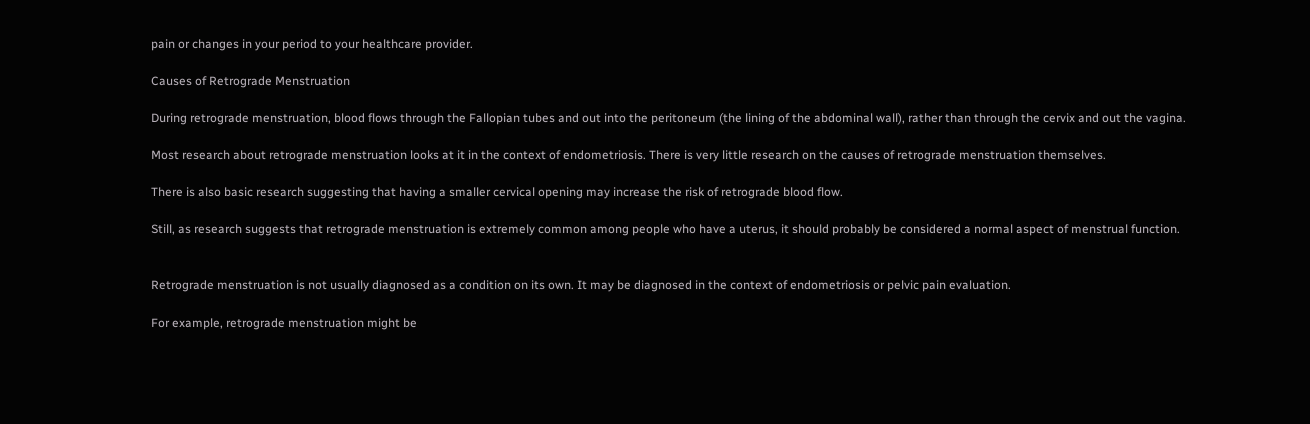pain or changes in your period to your healthcare provider.

Causes of Retrograde Menstruation

During retrograde menstruation, blood flows through the Fallopian tubes and out into the peritoneum (the lining of the abdominal wall), rather than through the cervix and out the vagina.

Most research about retrograde menstruation looks at it in the context of endometriosis. There is very little research on the causes of retrograde menstruation themselves.

There is also basic research suggesting that having a smaller cervical opening may increase the risk of retrograde blood flow.

Still, as research suggests that retrograde menstruation is extremely common among people who have a uterus, it should probably be considered a normal aspect of menstrual function.


Retrograde menstruation is not usually diagnosed as a condition on its own. It may be diagnosed in the context of endometriosis or pelvic pain evaluation.

For example, retrograde menstruation might be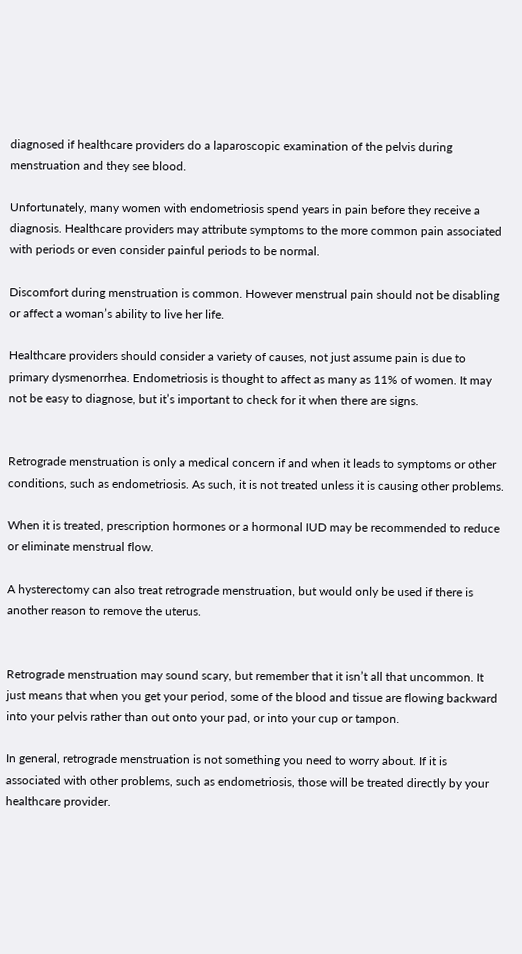diagnosed if healthcare providers do a laparoscopic examination of the pelvis during menstruation and they see blood.

Unfortunately, many women with endometriosis spend years in pain before they receive a diagnosis. Healthcare providers may attribute symptoms to the more common pain associated with periods or even consider painful periods to be normal.

Discomfort during menstruation is common. However menstrual pain should not be disabling or affect a woman’s ability to live her life.

Healthcare providers should consider a variety of causes, not just assume pain is due to primary dysmenorrhea. Endometriosis is thought to affect as many as 11% of women. It may not be easy to diagnose, but it’s important to check for it when there are signs.


Retrograde menstruation is only a medical concern if and when it leads to symptoms or other conditions, such as endometriosis. As such, it is not treated unless it is causing other problems.

When it is treated, prescription hormones or a hormonal IUD may be recommended to reduce or eliminate menstrual flow.

A hysterectomy can also treat retrograde menstruation, but would only be used if there is another reason to remove the uterus.


Retrograde menstruation may sound scary, but remember that it isn’t all that uncommon. It just means that when you get your period, some of the blood and tissue are flowing backward into your pelvis rather than out onto your pad, or into your cup or tampon.

In general, retrograde menstruation is not something you need to worry about. If it is associated with other problems, such as endometriosis, those will be treated directly by your healthcare provider.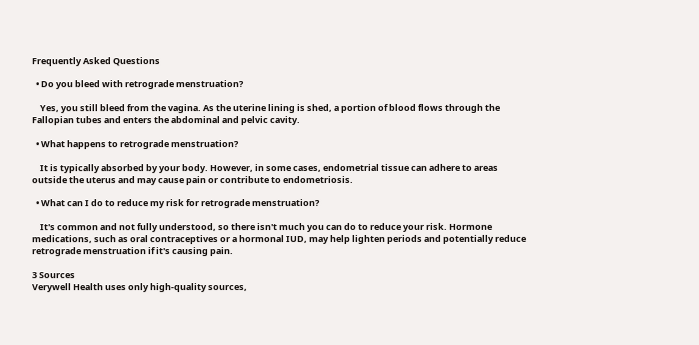Frequently Asked Questions

  • Do you bleed with retrograde menstruation?

    Yes, you still bleed from the vagina. As the uterine lining is shed, a portion of blood flows through the Fallopian tubes and enters the abdominal and pelvic cavity.

  • What happens to retrograde menstruation?

    It is typically absorbed by your body. However, in some cases, endometrial tissue can adhere to areas outside the uterus and may cause pain or contribute to endometriosis.

  • What can I do to reduce my risk for retrograde menstruation?

    It's common and not fully understood, so there isn't much you can do to reduce your risk. Hormone medications, such as oral contraceptives or a hormonal IUD, may help lighten periods and potentially reduce retrograde menstruation if it's causing pain.

3 Sources
Verywell Health uses only high-quality sources,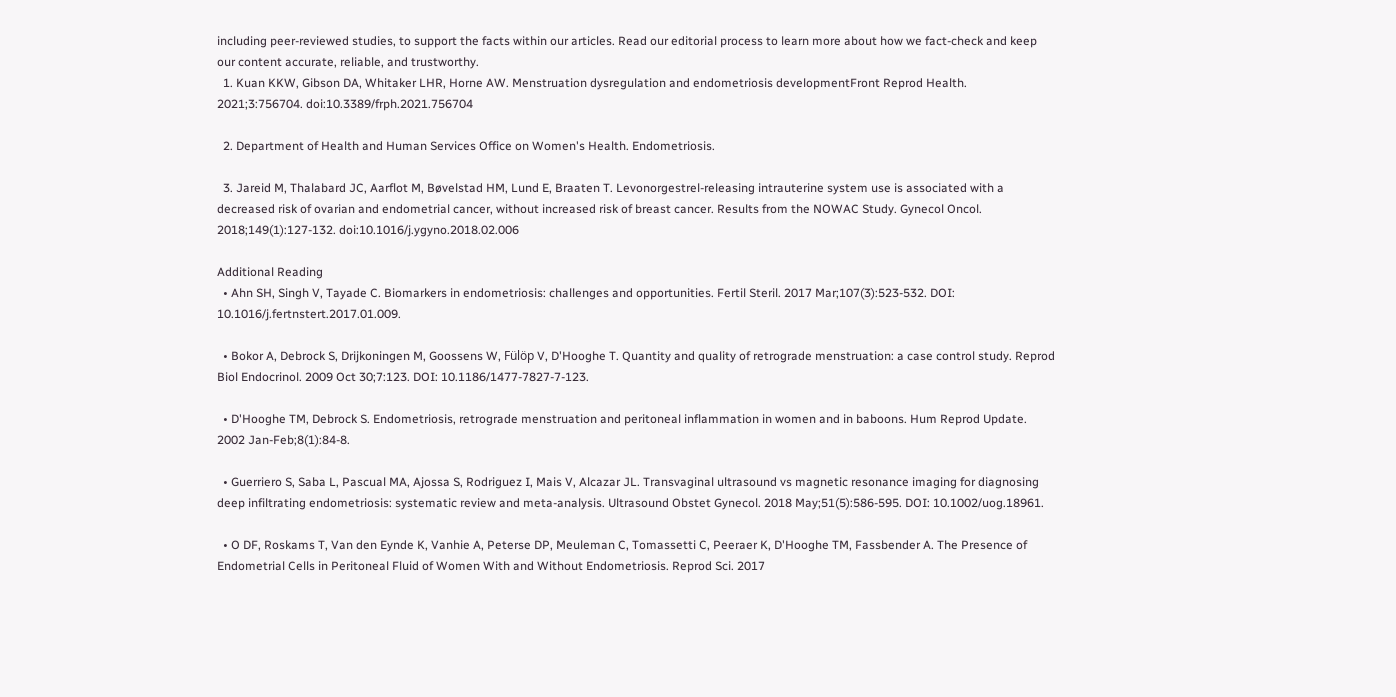including peer-reviewed studies, to support the facts within our articles. Read our editorial process to learn more about how we fact-check and keep our content accurate, reliable, and trustworthy.
  1. Kuan KKW, Gibson DA, Whitaker LHR, Horne AW. Menstruation dysregulation and endometriosis developmentFront Reprod Health. 2021;3:756704. doi:10.3389/frph.2021.756704

  2. Department of Health and Human Services Office on Women's Health. Endometriosis.

  3. Jareid M, Thalabard JC, Aarflot M, Bøvelstad HM, Lund E, Braaten T. Levonorgestrel-releasing intrauterine system use is associated with a decreased risk of ovarian and endometrial cancer, without increased risk of breast cancer. Results from the NOWAC Study. Gynecol Oncol. 2018;149(1):127-132. doi:10.1016/j.ygyno.2018.02.006

Additional Reading
  • Ahn SH, Singh V, Tayade C. Biomarkers in endometriosis: challenges and opportunities. Fertil Steril. 2017 Mar;107(3):523-532. DOI: 10.1016/j.fertnstert.2017.01.009.

  • Bokor A, Debrock S, Drijkoningen M, Goossens W, Fülöp V, D'Hooghe T. Quantity and quality of retrograde menstruation: a case control study. Reprod Biol Endocrinol. 2009 Oct 30;7:123. DOI: 10.1186/1477-7827-7-123.

  • D'Hooghe TM, Debrock S. Endometriosis, retrograde menstruation and peritoneal inflammation in women and in baboons. Hum Reprod Update. 2002 Jan-Feb;8(1):84-8.

  • Guerriero S, Saba L, Pascual MA, Ajossa S, Rodriguez I, Mais V, Alcazar JL. Transvaginal ultrasound vs magnetic resonance imaging for diagnosing deep infiltrating endometriosis: systematic review and meta-analysis. Ultrasound Obstet Gynecol. 2018 May;51(5):586-595. DOI: 10.1002/uog.18961.

  • O DF, Roskams T, Van den Eynde K, Vanhie A, Peterse DP, Meuleman C, Tomassetti C, Peeraer K, D'Hooghe TM, Fassbender A. The Presence of Endometrial Cells in Peritoneal Fluid of Women With and Without Endometriosis. Reprod Sci. 2017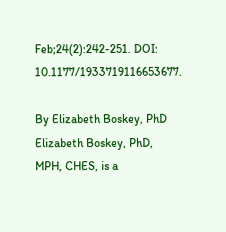Feb;24(2):242-251. DOI: 10.1177/1933719116653677.

By Elizabeth Boskey, PhD
Elizabeth Boskey, PhD, MPH, CHES, is a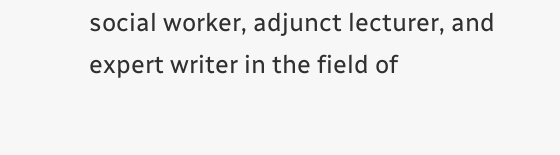social worker, adjunct lecturer, and expert writer in the field of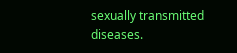sexually transmitted diseases.